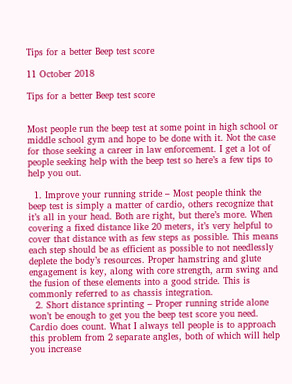Tips for a better Beep test score

11 October 2018

Tips for a better Beep test score


Most people run the beep test at some point in high school or middle school gym and hope to be done with it. Not the case for those seeking a career in law enforcement. I get a lot of people seeking help with the beep test so here’s a few tips to help you out.

  1. Improve your running stride – Most people think the beep test is simply a matter of cardio, others recognize that it’s all in your head. Both are right, but there’s more. When covering a fixed distance like 20 meters, it’s very helpful to cover that distance with as few steps as possible. This means each step should be as efficient as possible to not needlessly deplete the body’s resources. Proper hamstring and glute engagement is key, along with core strength, arm swing and the fusion of these elements into a good stride. This is commonly referred to as chassis integration.
  2. Short distance sprinting – Proper running stride alone won’t be enough to get you the beep test score you need. Cardio does count. What I always tell people is to approach this problem from 2 separate angles, both of which will help you increase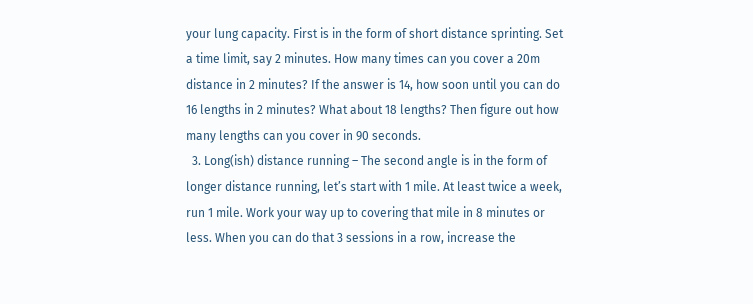your lung capacity. First is in the form of short distance sprinting. Set a time limit, say 2 minutes. How many times can you cover a 20m distance in 2 minutes? If the answer is 14, how soon until you can do 16 lengths in 2 minutes? What about 18 lengths? Then figure out how many lengths can you cover in 90 seconds.
  3. Long(ish) distance running – The second angle is in the form of longer distance running, let’s start with 1 mile. At least twice a week, run 1 mile. Work your way up to covering that mile in 8 minutes or less. When you can do that 3 sessions in a row, increase the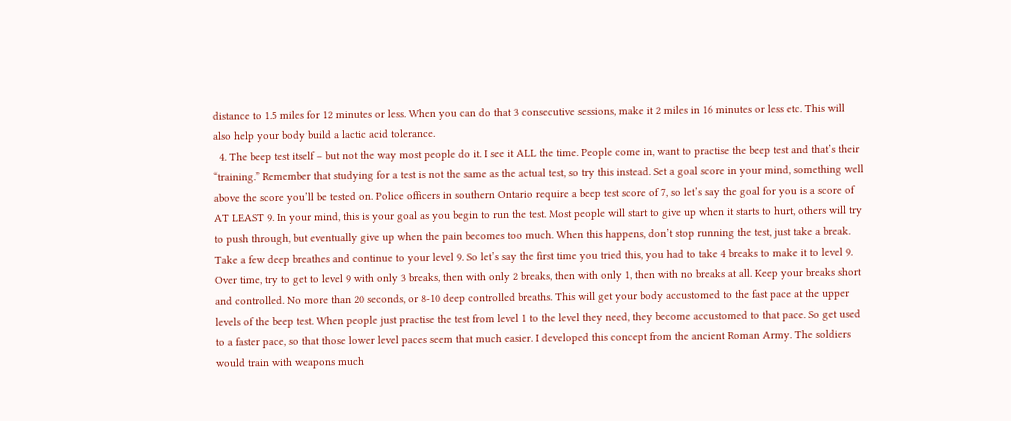distance to 1.5 miles for 12 minutes or less. When you can do that 3 consecutive sessions, make it 2 miles in 16 minutes or less etc. This will also help your body build a lactic acid tolerance.
  4. The beep test itself – but not the way most people do it. I see it ALL the time. People come in, want to practise the beep test and that’s their “training.” Remember that studying for a test is not the same as the actual test, so try this instead. Set a goal score in your mind, something well above the score you’ll be tested on. Police officers in southern Ontario require a beep test score of 7, so let’s say the goal for you is a score of AT LEAST 9. In your mind, this is your goal as you begin to run the test. Most people will start to give up when it starts to hurt, others will try to push through, but eventually give up when the pain becomes too much. When this happens, don’t stop running the test, just take a break. Take a few deep breathes and continue to your level 9. So let’s say the first time you tried this, you had to take 4 breaks to make it to level 9. Over time, try to get to level 9 with only 3 breaks, then with only 2 breaks, then with only 1, then with no breaks at all. Keep your breaks short and controlled. No more than 20 seconds, or 8-10 deep controlled breaths. This will get your body accustomed to the fast pace at the upper levels of the beep test. When people just practise the test from level 1 to the level they need, they become accustomed to that pace. So get used to a faster pace, so that those lower level paces seem that much easier. I developed this concept from the ancient Roman Army. The soldiers would train with weapons much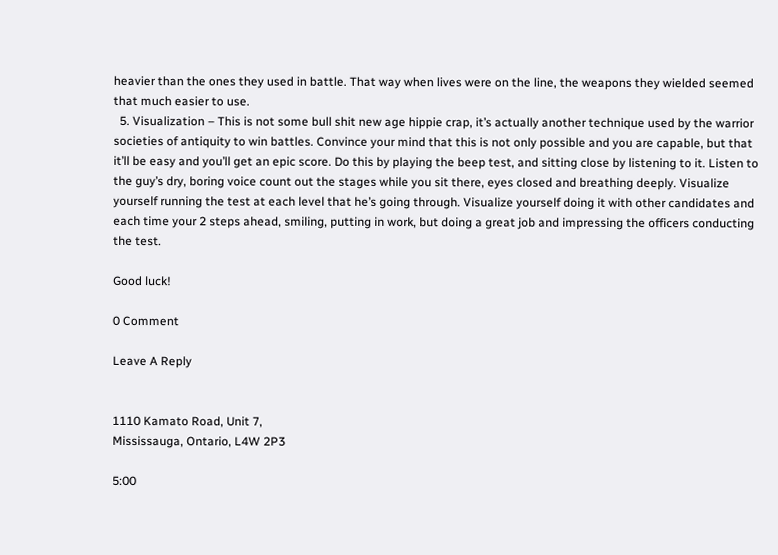heavier than the ones they used in battle. That way when lives were on the line, the weapons they wielded seemed that much easier to use.
  5. Visualization – This is not some bull shit new age hippie crap, it’s actually another technique used by the warrior societies of antiquity to win battles. Convince your mind that this is not only possible and you are capable, but that it’ll be easy and you’ll get an epic score. Do this by playing the beep test, and sitting close by listening to it. Listen to the guy’s dry, boring voice count out the stages while you sit there, eyes closed and breathing deeply. Visualize yourself running the test at each level that he’s going through. Visualize yourself doing it with other candidates and each time your 2 steps ahead, smiling, putting in work, but doing a great job and impressing the officers conducting the test.

Good luck!

0 Comment

Leave A Reply


1110 Kamato Road, Unit 7,
Mississauga, Ontario, L4W 2P3

5:00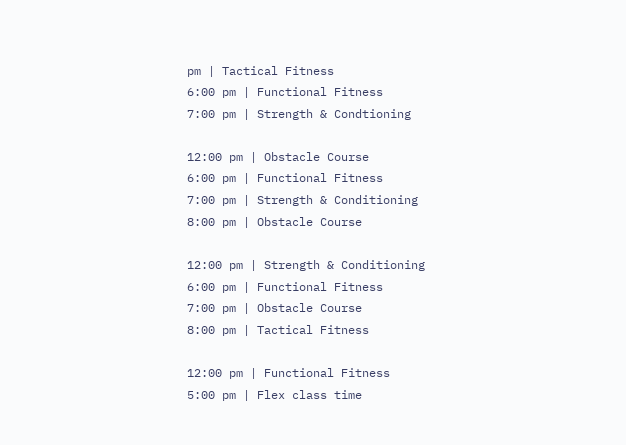pm | Tactical Fitness
6:00 pm | Functional Fitness
7:00 pm | Strength & Condtioning

12:00 pm | Obstacle Course
6:00 pm | Functional Fitness
7:00 pm | Strength & Conditioning
8:00 pm | Obstacle Course

12:00 pm | Strength & Conditioning
6:00 pm | Functional Fitness
7:00 pm | Obstacle Course
8:00 pm | Tactical Fitness

12:00 pm | Functional Fitness
5:00 pm | Flex class time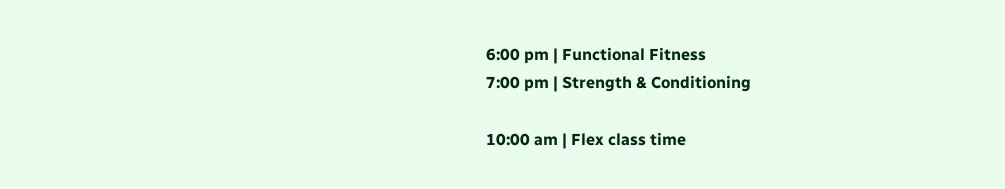6:00 pm | Functional Fitness
7:00 pm | Strength & Conditioning

10:00 am | Flex class time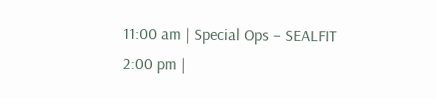11:00 am | Special Ops – SEALFIT
2:00 pm |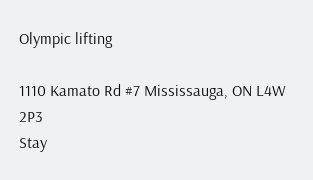Olympic lifting

1110 Kamato Rd #7 Mississauga, ON L4W 2P3
Stay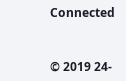Connected


© 2019 24-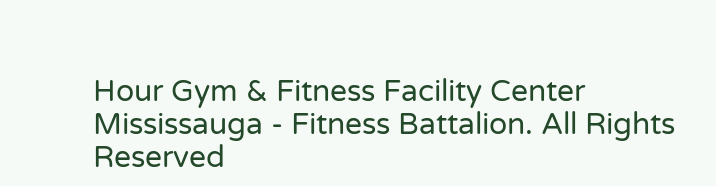Hour Gym & Fitness Facility Center Mississauga - Fitness Battalion. All Rights Reserved